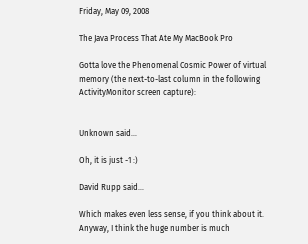Friday, May 09, 2008

The Java Process That Ate My MacBook Pro

Gotta love the Phenomenal Cosmic Power of virtual memory (the next-to-last column in the following ActivityMonitor screen capture):


Unknown said...

Oh, it is just -1 :)

David Rupp said...

Which makes even less sense, if you think about it. Anyway, I think the huge number is much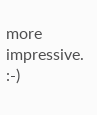more impressive. :-)